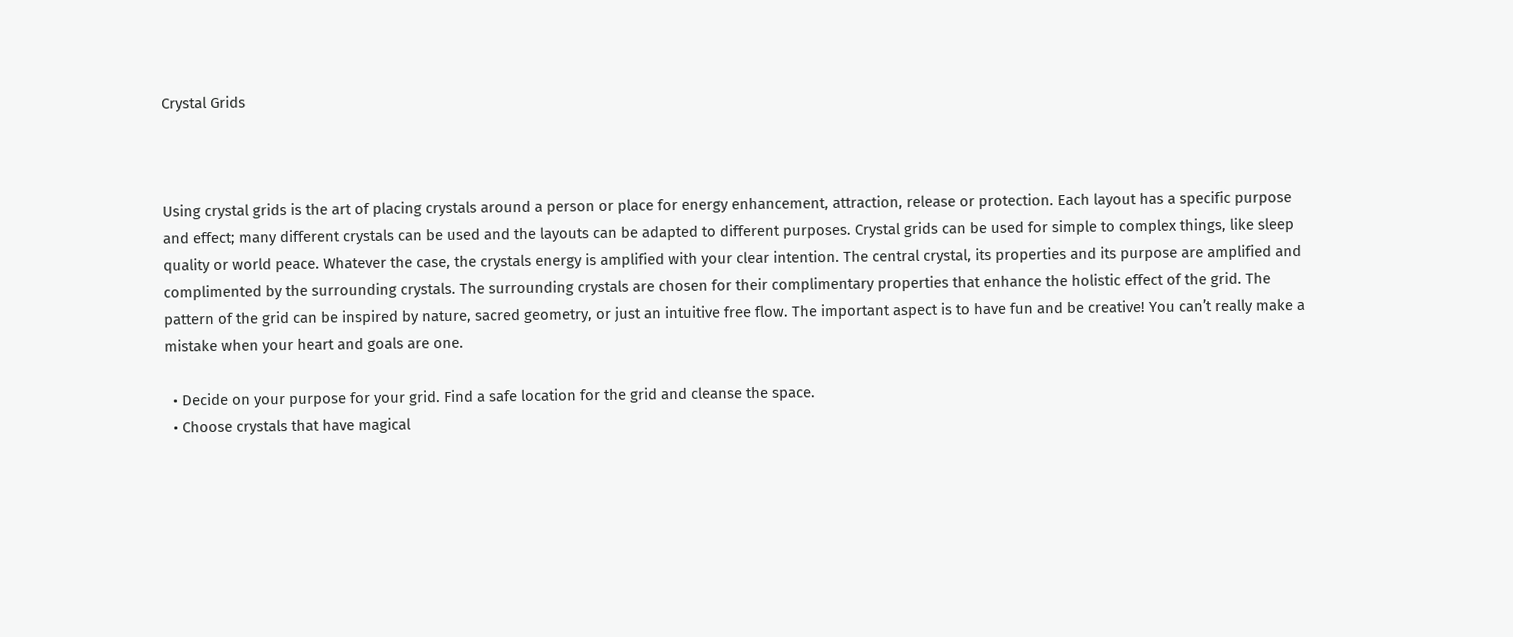Crystal Grids



Using crystal grids is the art of placing crystals around a person or place for energy enhancement, attraction, release or protection. Each layout has a specific purpose and effect; many different crystals can be used and the layouts can be adapted to different purposes. Crystal grids can be used for simple to complex things, like sleep quality or world peace. Whatever the case, the crystals energy is amplified with your clear intention. The central crystal, its properties and its purpose are amplified and complimented by the surrounding crystals. The surrounding crystals are chosen for their complimentary properties that enhance the holistic effect of the grid. The pattern of the grid can be inspired by nature, sacred geometry, or just an intuitive free flow. The important aspect is to have fun and be creative! You can’t really make a mistake when your heart and goals are one.

  • Decide on your purpose for your grid. Find a safe location for the grid and cleanse the space.
  • Choose crystals that have magical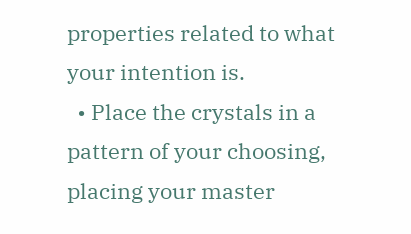properties related to what your intention is.
  • Place the crystals in a pattern of your choosing, placing your master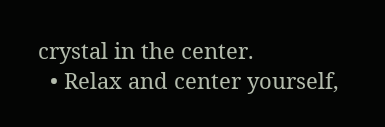crystal in the center.
  • Relax and center yourself,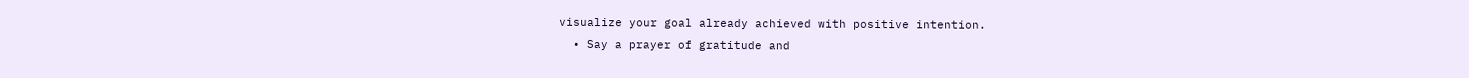visualize your goal already achieved with positive intention.
  • Say a prayer of gratitude and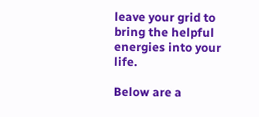leave your grid to bring the helpful energies into your life.

Below are a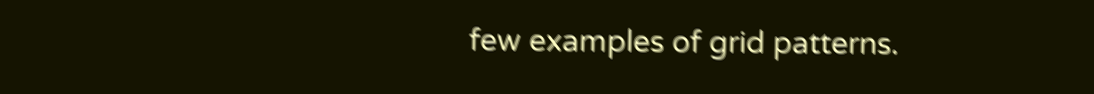few examples of grid patterns.